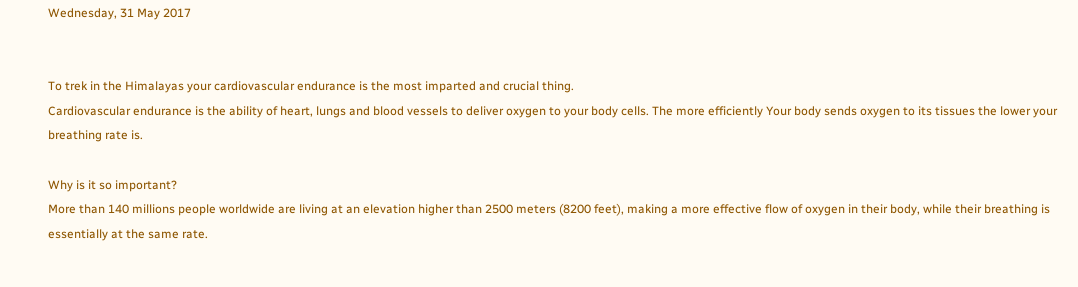Wednesday, 31 May 2017


To trek in the Himalayas your cardiovascular endurance is the most imparted and crucial thing.
Cardiovascular endurance is the ability of heart, lungs and blood vessels to deliver oxygen to your body cells. The more efficiently Your body sends oxygen to its tissues the lower your breathing rate is.

Why is it so important?
More than 140 millions people worldwide are living at an elevation higher than 2500 meters (8200 feet), making a more effective flow of oxygen in their body, while their breathing is essentially at the same rate.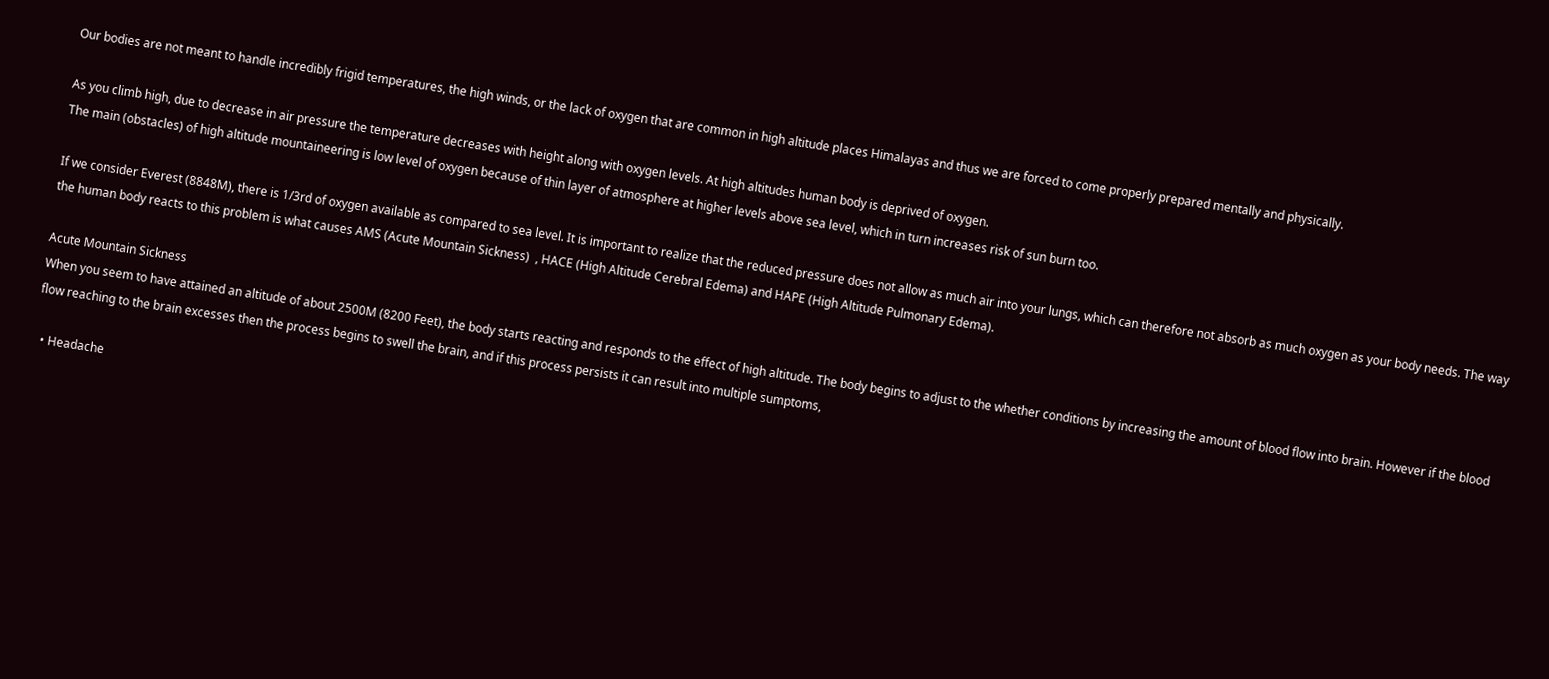Our bodies are not meant to handle incredibly frigid temperatures, the high winds, or the lack of oxygen that are common in high altitude places Himalayas and thus we are forced to come properly prepared mentally and physically.

As you climb high, due to decrease in air pressure the temperature decreases with height along with oxygen levels. At high altitudes human body is deprived of oxygen.
The main (obstacles) of high altitude mountaineering is low level of oxygen because of thin layer of atmosphere at higher levels above sea level, which in turn increases risk of sun burn too.

If we consider Everest (8848M), there is 1/3rd of oxygen available as compared to sea level. It is important to realize that the reduced pressure does not allow as much air into your lungs, which can therefore not absorb as much oxygen as your body needs. The way the human body reacts to this problem is what causes AMS (Acute Mountain Sickness)  , HACE (High Altitude Cerebral Edema) and HAPE (High Altitude Pulmonary Edema).

Acute Mountain Sickness
When you seem to have attained an altitude of about 2500M (8200 Feet), the body starts reacting and responds to the effect of high altitude. The body begins to adjust to the whether conditions by increasing the amount of blood flow into brain. However if the blood flow reaching to the brain excesses then the process begins to swell the brain, and if this process persists it can result into multiple sumptoms,

  • Headache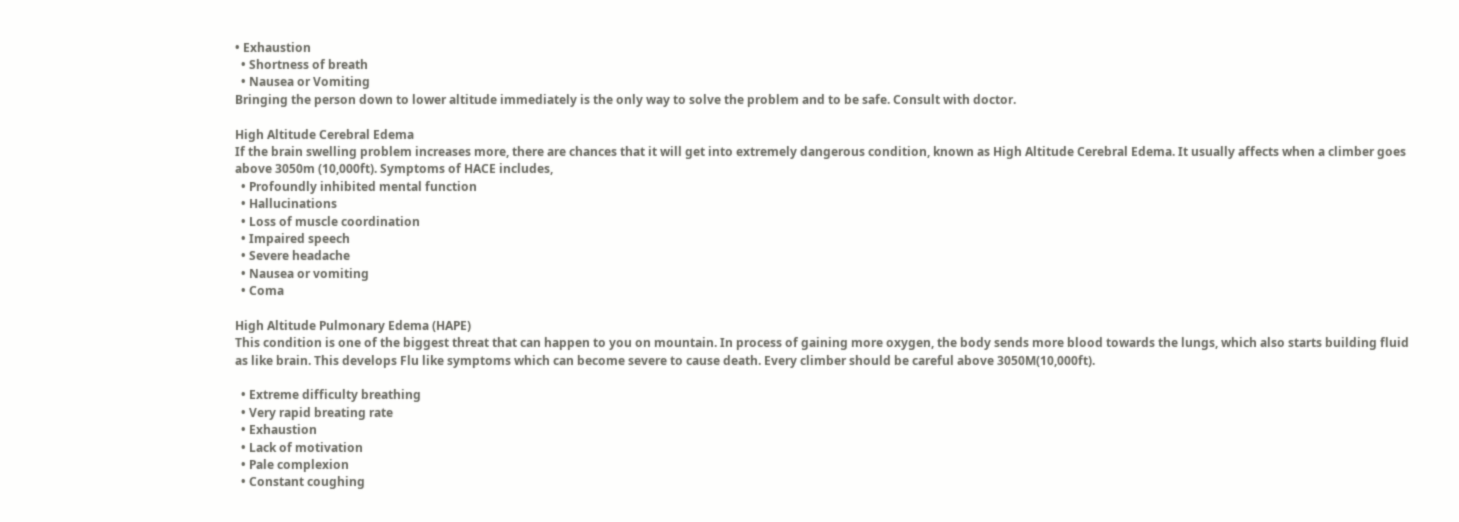• Exhaustion
  • Shortness of breath
  • Nausea or Vomiting
Bringing the person down to lower altitude immediately is the only way to solve the problem and to be safe. Consult with doctor.

High Altitude Cerebral Edema
If the brain swelling problem increases more, there are chances that it will get into extremely dangerous condition, known as High Altitude Cerebral Edema. It usually affects when a climber goes above 3050m (10,000ft). Symptoms of HACE includes,
  • Profoundly inhibited mental function
  • Hallucinations
  • Loss of muscle coordination
  • Impaired speech
  • Severe headache
  • Nausea or vomiting
  • Coma

High Altitude Pulmonary Edema (HAPE)
This condition is one of the biggest threat that can happen to you on mountain. In process of gaining more oxygen, the body sends more blood towards the lungs, which also starts building fluid as like brain. This develops Flu like symptoms which can become severe to cause death. Every climber should be careful above 3050M(10,000ft).

  • Extreme difficulty breathing
  • Very rapid breating rate
  • Exhaustion
  • Lack of motivation
  • Pale complexion
  • Constant coughing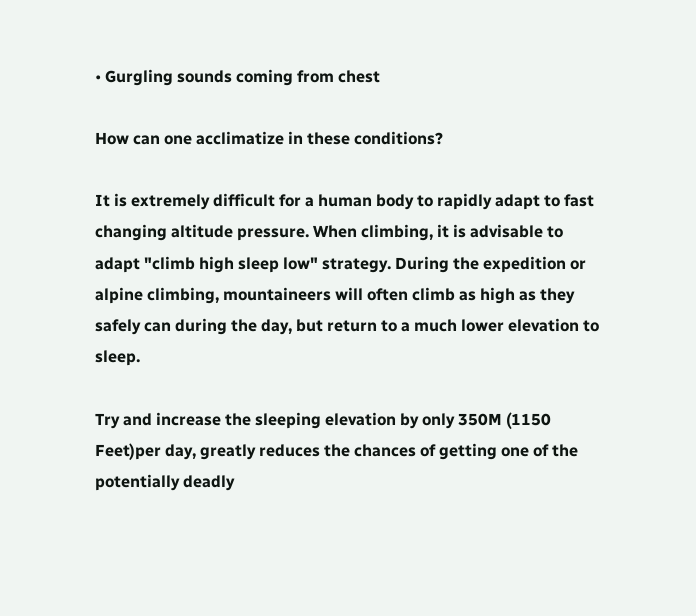• Gurgling sounds coming from chest

How can one acclimatize in these conditions?

It is extremely difficult for a human body to rapidly adapt to fast changing altitude pressure. When climbing, it is advisable to adapt "climb high sleep low" strategy. During the expedition or alpine climbing, mountaineers will often climb as high as they safely can during the day, but return to a much lower elevation to sleep.

Try and increase the sleeping elevation by only 350M (1150 Feet)per day, greatly reduces the chances of getting one of the potentially deadly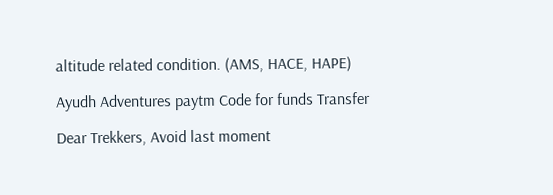altitude related condition. (AMS, HACE, HAPE)

Ayudh Adventures paytm Code for funds Transfer

Dear Trekkers, Avoid last moment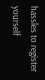hassles to register yourself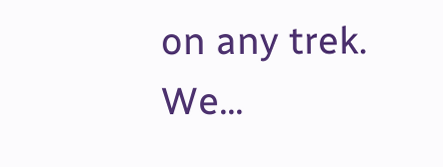on any trek.                                     We...